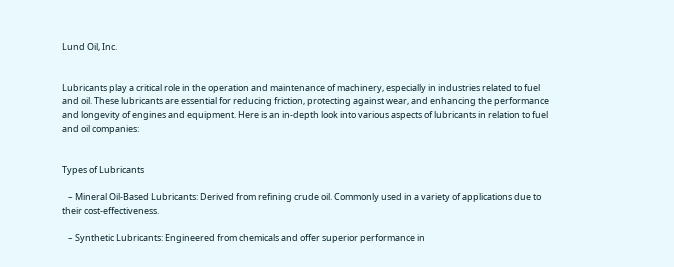Lund Oil, Inc.


Lubricants play a critical role in the operation and maintenance of machinery, especially in industries related to fuel and oil. These lubricants are essential for reducing friction, protecting against wear, and enhancing the performance and longevity of engines and equipment. Here is an in-depth look into various aspects of lubricants in relation to fuel and oil companies:


Types of Lubricants

   – Mineral Oil-Based Lubricants: Derived from refining crude oil. Commonly used in a variety of applications due to their cost-effectiveness.

   – Synthetic Lubricants: Engineered from chemicals and offer superior performance in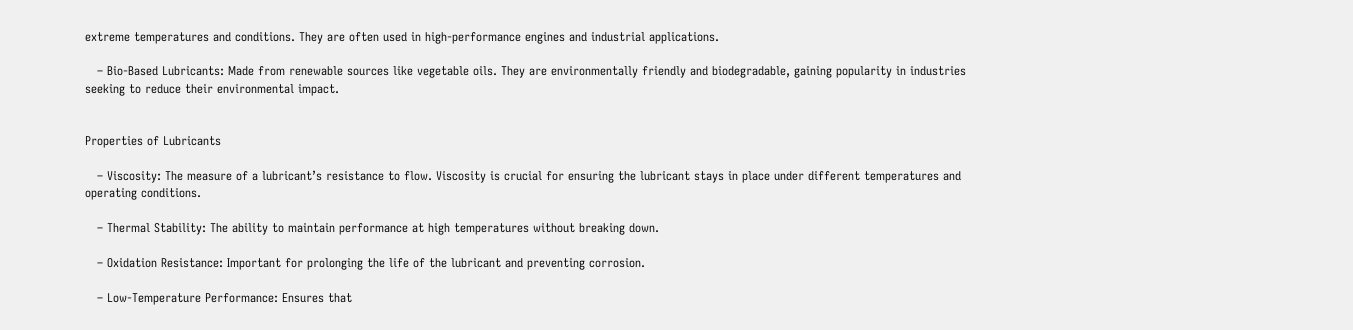extreme temperatures and conditions. They are often used in high-performance engines and industrial applications.

   – Bio-Based Lubricants: Made from renewable sources like vegetable oils. They are environmentally friendly and biodegradable, gaining popularity in industries seeking to reduce their environmental impact.


Properties of Lubricants

   – Viscosity: The measure of a lubricant’s resistance to flow. Viscosity is crucial for ensuring the lubricant stays in place under different temperatures and operating conditions.

   – Thermal Stability: The ability to maintain performance at high temperatures without breaking down.

   – Oxidation Resistance: Important for prolonging the life of the lubricant and preventing corrosion.

   – Low-Temperature Performance: Ensures that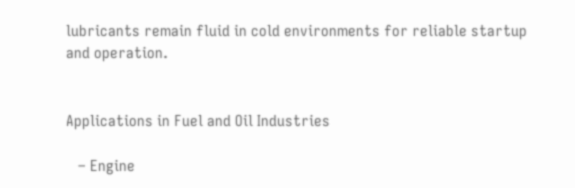lubricants remain fluid in cold environments for reliable startup and operation.


Applications in Fuel and Oil Industries

   – Engine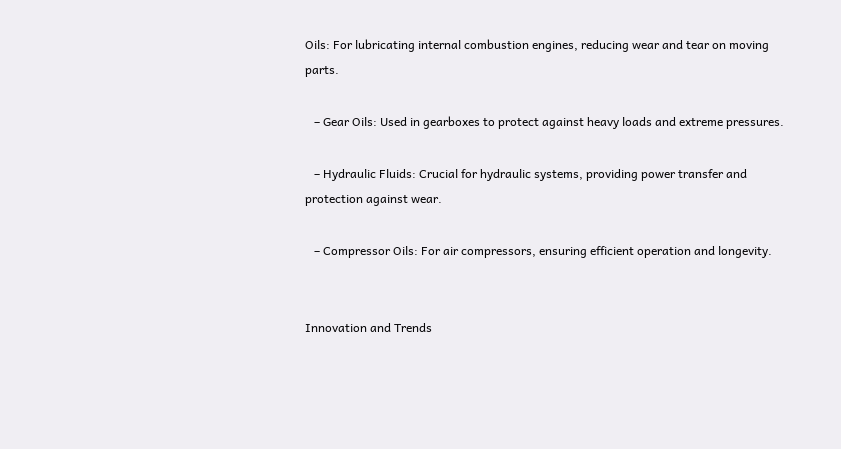Oils: For lubricating internal combustion engines, reducing wear and tear on moving parts.

   – Gear Oils: Used in gearboxes to protect against heavy loads and extreme pressures.

   – Hydraulic Fluids: Crucial for hydraulic systems, providing power transfer and protection against wear.

   – Compressor Oils: For air compressors, ensuring efficient operation and longevity.


Innovation and Trends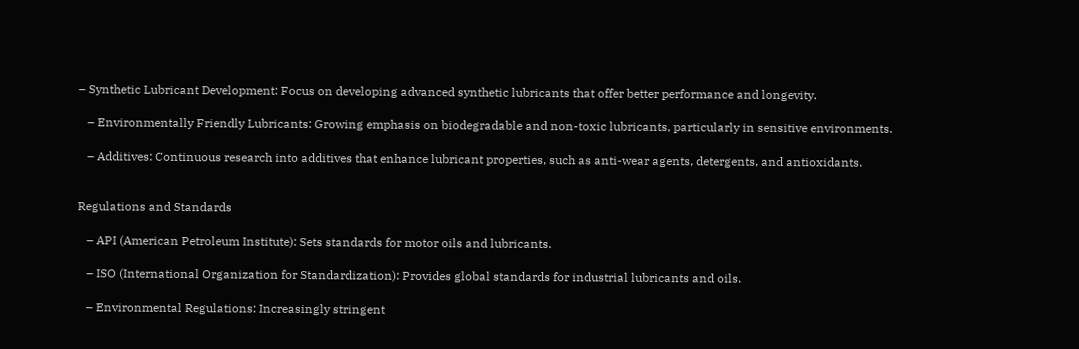– Synthetic Lubricant Development: Focus on developing advanced synthetic lubricants that offer better performance and longevity.

   – Environmentally Friendly Lubricants: Growing emphasis on biodegradable and non-toxic lubricants, particularly in sensitive environments.

   – Additives: Continuous research into additives that enhance lubricant properties, such as anti-wear agents, detergents, and antioxidants.


Regulations and Standards

   – API (American Petroleum Institute): Sets standards for motor oils and lubricants.

   – ISO (International Organization for Standardization): Provides global standards for industrial lubricants and oils.

   – Environmental Regulations: Increasingly stringent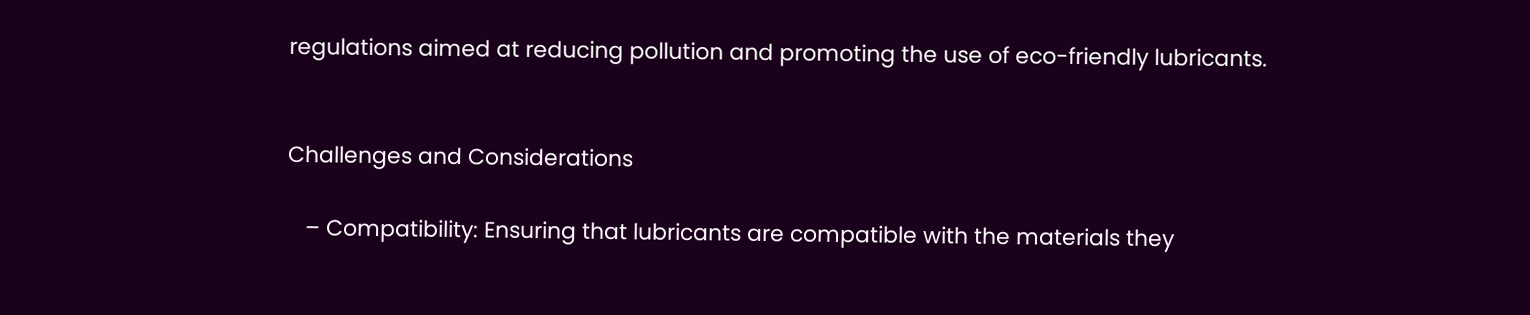regulations aimed at reducing pollution and promoting the use of eco-friendly lubricants.


Challenges and Considerations

   – Compatibility: Ensuring that lubricants are compatible with the materials they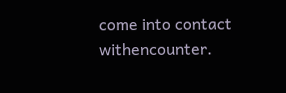come into contact withencounter.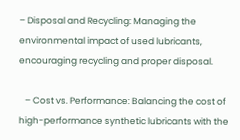– Disposal and Recycling: Managing the environmental impact of used lubricants, encouraging recycling and proper disposal.

   – Cost vs. Performance: Balancing the cost of high-performance synthetic lubricants with the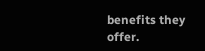benefits they offer.